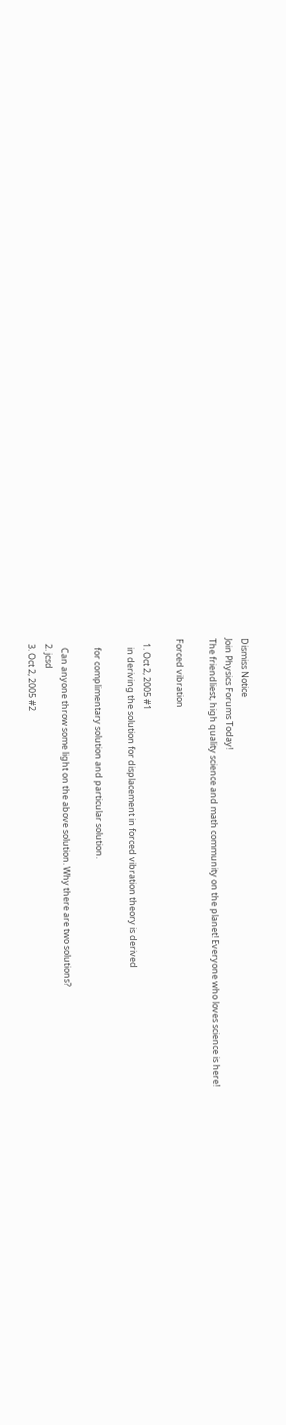Dismiss Notice
Join Physics Forums Today!
The friendliest, high quality science and math community on the planet! Everyone who loves science is here!

Forced vibration

  1. Oct 2, 2005 #1
    in deriving the solution for displacement in forced vibration theory is derived

    for complimentary solution and particular solution.

    Can anyone throw some light on the above solution. Why there are two solutions?
  2. jcsd
  3. Oct 2, 2005 #2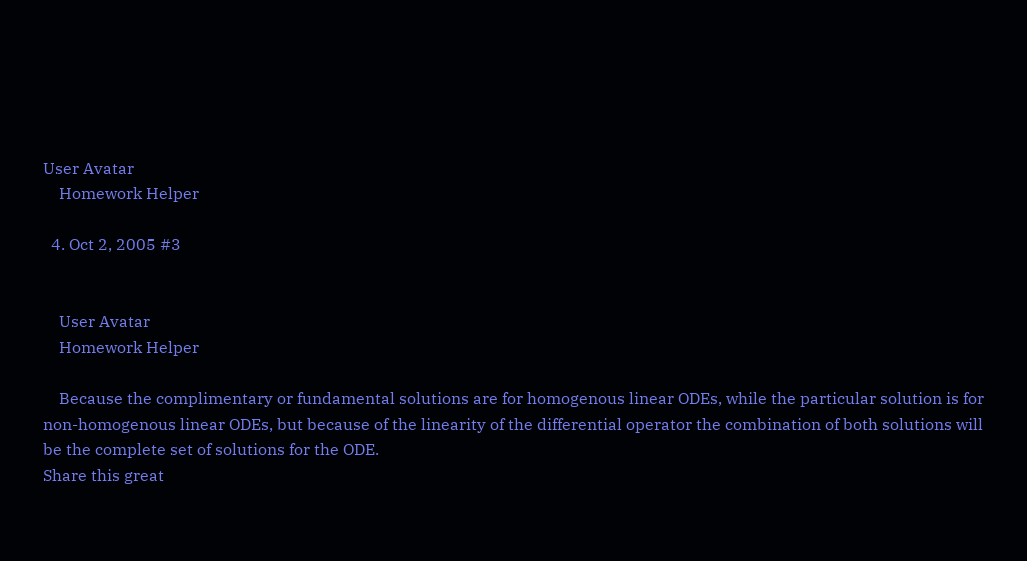User Avatar
    Homework Helper

  4. Oct 2, 2005 #3


    User Avatar
    Homework Helper

    Because the complimentary or fundamental solutions are for homogenous linear ODEs, while the particular solution is for non-homogenous linear ODEs, but because of the linearity of the differential operator the combination of both solutions will be the complete set of solutions for the ODE.
Share this great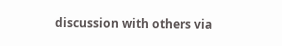discussion with others via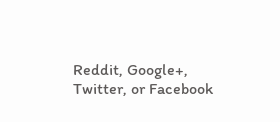Reddit, Google+, Twitter, or Facebook